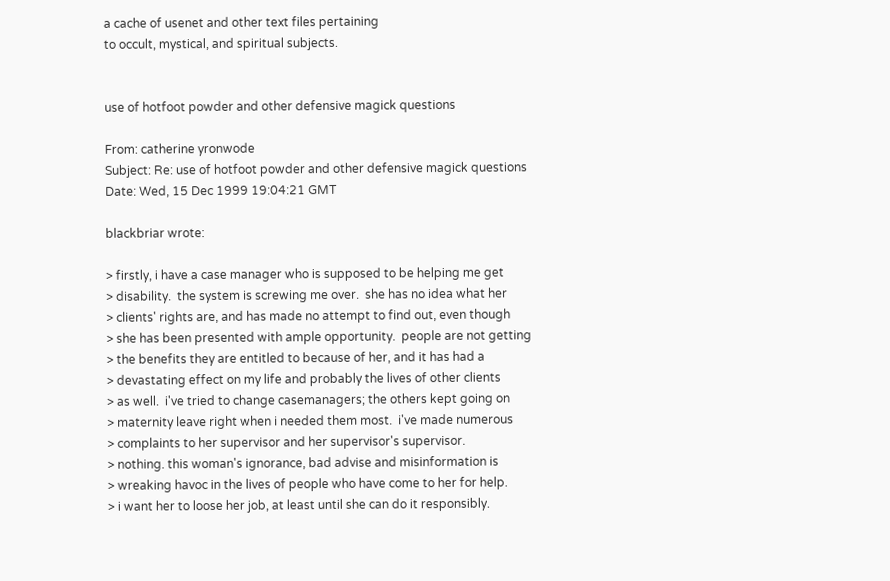a cache of usenet and other text files pertaining
to occult, mystical, and spiritual subjects.


use of hotfoot powder and other defensive magick questions

From: catherine yronwode
Subject: Re: use of hotfoot powder and other defensive magick questions
Date: Wed, 15 Dec 1999 19:04:21 GMT

blackbriar wrote:

> firstly, i have a case manager who is supposed to be helping me get
> disability.  the system is screwing me over.  she has no idea what her
> clients' rights are, and has made no attempt to find out, even though
> she has been presented with ample opportunity.  people are not getting
> the benefits they are entitled to because of her, and it has had a
> devastating effect on my life and probably the lives of other clients
> as well.  i've tried to change casemanagers; the others kept going on
> maternity leave right when i needed them most.  i've made numerous
> complaints to her supervisor and her supervisor's supervisor.
> nothing. this woman's ignorance, bad advise and misinformation is
> wreaking havoc in the lives of people who have come to her for help.
> i want her to loose her job, at least until she can do it responsibly.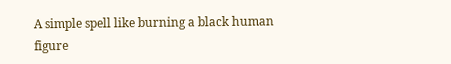A simple spell like burning a black human figure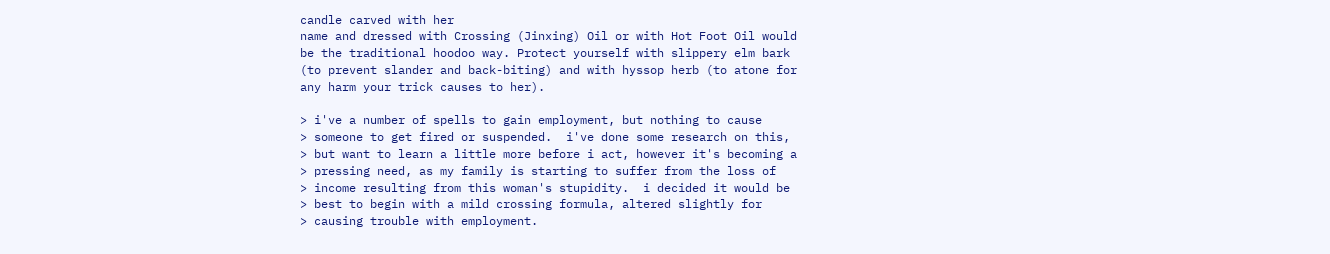candle carved with her
name and dressed with Crossing (Jinxing) Oil or with Hot Foot Oil would
be the traditional hoodoo way. Protect yourself with slippery elm bark
(to prevent slander and back-biting) and with hyssop herb (to atone for
any harm your trick causes to her).

> i've a number of spells to gain employment, but nothing to cause
> someone to get fired or suspended.  i've done some research on this,
> but want to learn a little more before i act, however it's becoming a
> pressing need, as my family is starting to suffer from the loss of
> income resulting from this woman's stupidity.  i decided it would be
> best to begin with a mild crossing formula, altered slightly for
> causing trouble with employment.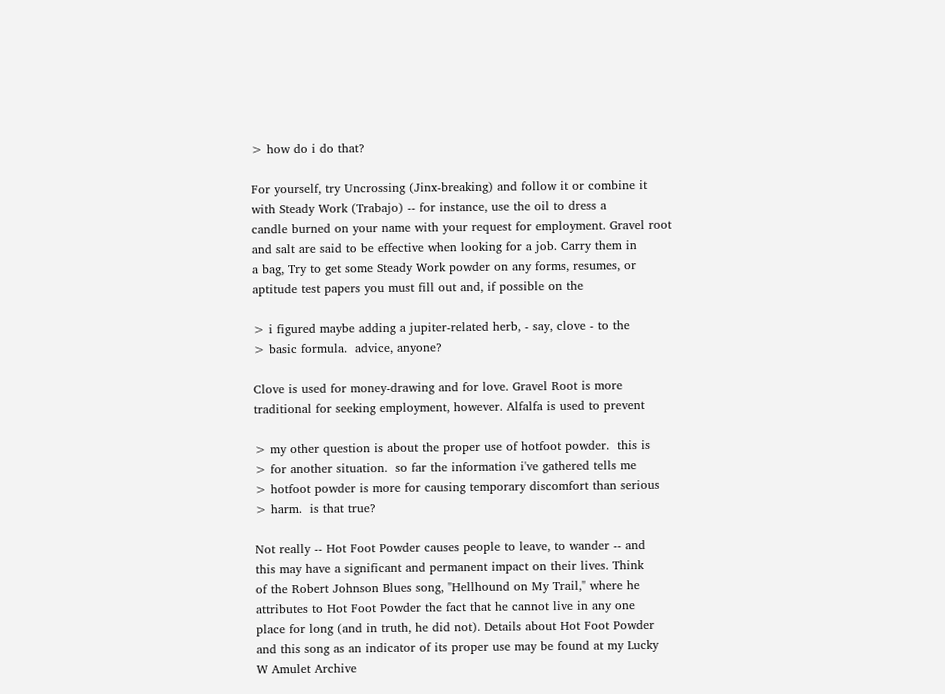> how do i do that?

For yourself, try Uncrossing (Jinx-breaking) and follow it or combine it
with Steady Work (Trabajo) -- for instance, use the oil to dress a
candle burned on your name with your request for employment. Gravel root
and salt are said to be effective when looking for a job. Carry them in
a bag, Try to get some Steady Work powder on any forms, resumes, or
aptitude test papers you must fill out and, if possible on the

> i figured maybe adding a jupiter-related herb, - say, clove - to the
> basic formula.  advice, anyone?

Clove is used for money-drawing and for love. Gravel Root is more
traditional for seeking employment, however. Alfalfa is used to prevent

> my other question is about the proper use of hotfoot powder.  this is
> for another situation.  so far the information i've gathered tells me
> hotfoot powder is more for causing temporary discomfort than serious
> harm.  is that true?

Not really -- Hot Foot Powder causes people to leave, to wander -- and
this may have a significant and permanent impact on their lives. Think
of the Robert Johnson Blues song, "Hellhound on My Trail," where he
attributes to Hot Foot Powder the fact that he cannot live in any one
place for long (and in truth, he did not). Details about Hot Foot Powder
and this song as an indicator of its proper use may be found at my Lucky
W Amulet Archive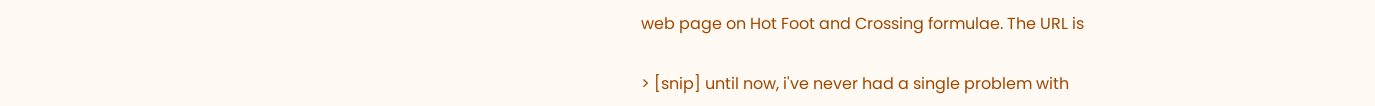web page on Hot Foot and Crossing formulae. The URL is

> [snip] until now, i've never had a single problem with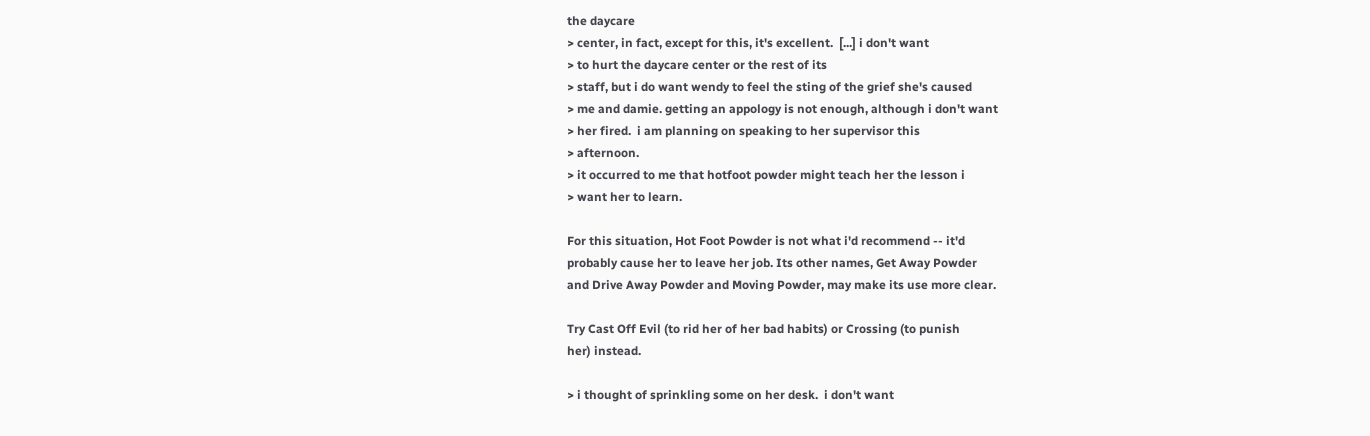the daycare
> center, in fact, except for this, it's excellent.  [...] i don't want
> to hurt the daycare center or the rest of its
> staff, but i do want wendy to feel the sting of the grief she's caused
> me and damie. getting an appology is not enough, although i don't want
> her fired.  i am planning on speaking to her supervisor this
> afternoon.
> it occurred to me that hotfoot powder might teach her the lesson i
> want her to learn.

For this situation, Hot Foot Powder is not what i'd recommend -- it'd
probably cause her to leave her job. Its other names, Get Away Powder
and Drive Away Powder and Moving Powder, may make its use more clear.

Try Cast Off Evil (to rid her of her bad habits) or Crossing (to punish
her) instead.

> i thought of sprinkling some on her desk.  i don't want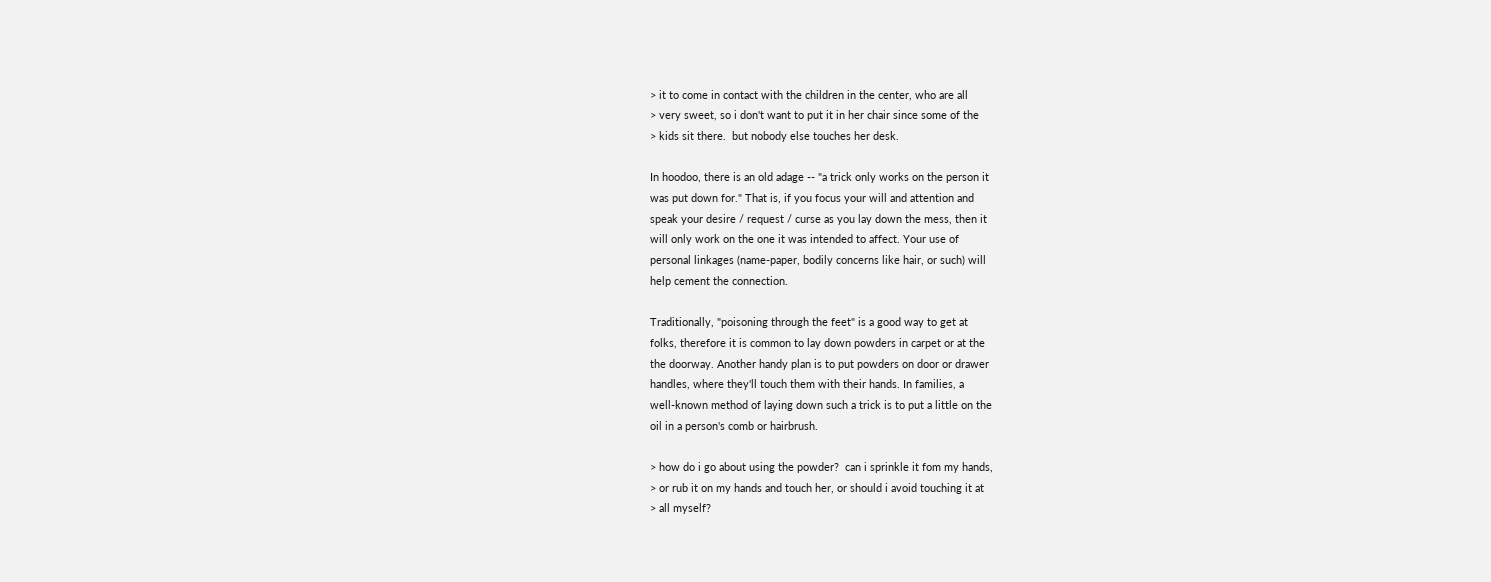> it to come in contact with the children in the center, who are all
> very sweet, so i don't want to put it in her chair since some of the
> kids sit there.  but nobody else touches her desk.

In hoodoo, there is an old adage -- "a trick only works on the person it
was put down for." That is, if you focus your will and attention and
speak your desire / request / curse as you lay down the mess, then it
will only work on the one it was intended to affect. Your use of
personal linkages (name-paper, bodily concerns like hair, or such) will
help cement the connection.

Traditionally, "poisoning through the feet" is a good way to get at
folks, therefore it is common to lay down powders in carpet or at the
the doorway. Another handy plan is to put powders on door or drawer
handles, where they'll touch them with their hands. In families, a
well-known method of laying down such a trick is to put a little on the
oil in a person's comb or hairbrush.

> how do i go about using the powder?  can i sprinkle it fom my hands,
> or rub it on my hands and touch her, or should i avoid touching it at
> all myself?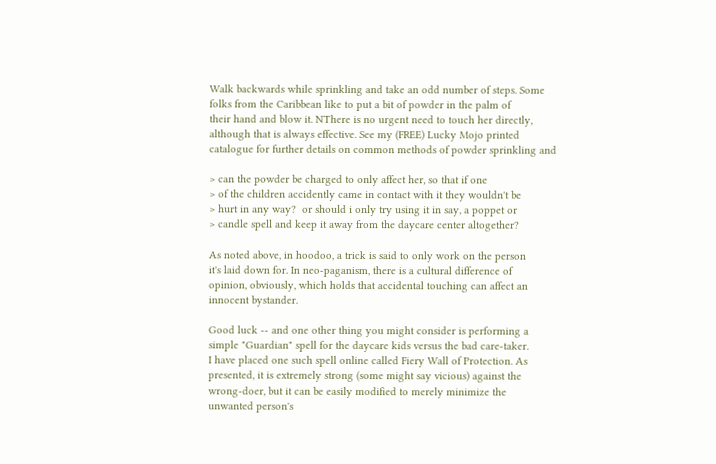Walk backwards while sprinkling and take an odd number of steps. Some
folks from the Caribbean like to put a bit of powder in the palm of
their hand and blow it. NThere is no urgent need to touch her directly,
although that is always effective. See my (FREE) Lucky Mojo printed
catalogue for further details on common methods of powder sprinkling and

> can the powder be charged to only affect her, so that if one
> of the children accidently came in contact with it they wouldn't be
> hurt in any way?  or should i only try using it in say, a poppet or
> candle spell and keep it away from the daycare center altogether?

As noted above, in hoodoo, a trick is said to only work on the person
it's laid down for. In neo-paganism, there is a cultural difference of
opinion, obviously, which holds that accidental touching can affect an
innocent bystander.

Good luck -- and one other thing you might consider is performing a
simple "Guardian" spell for the daycare kids versus the bad care-taker.
I have placed one such spell online called Fiery Wall of Protection. As
presented, it is extremely strong (some might say vicious) against the
wrong-doer, but it can be easily modified to merely minimize the
unwanted person's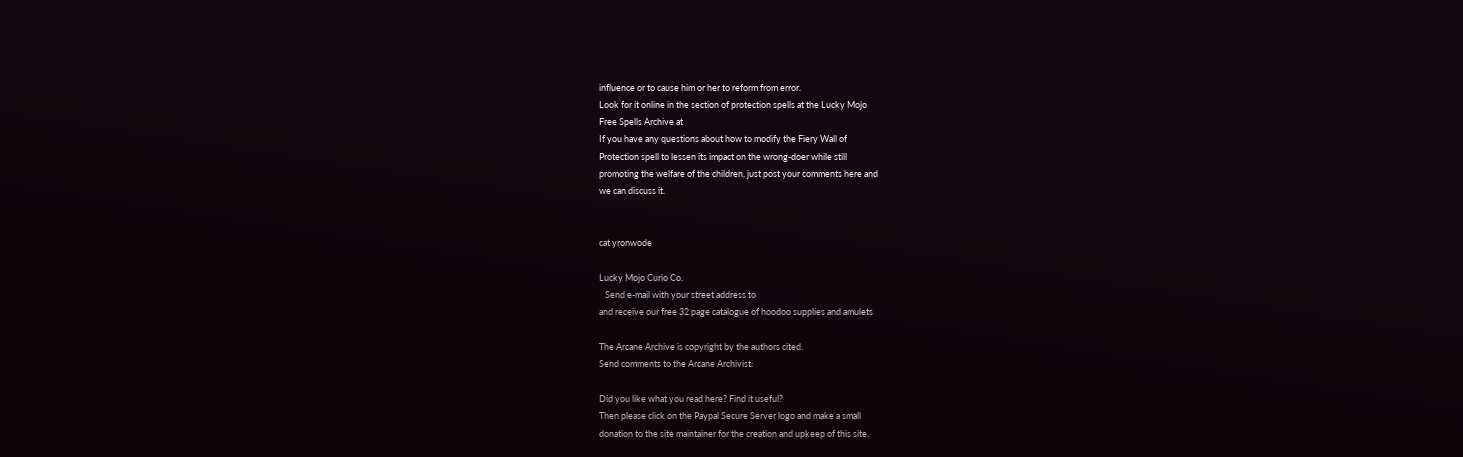influence or to cause him or her to reform from error.
Look for it online in the section of protection spells at the Lucky Mojo
Free Spells Archive at
If you have any questions about how to modify the Fiery Wall of
Protection spell to lessen its impact on the wrong-doer while still
promoting the welfare of the children, just post your comments here and
we can discuss it.


cat yronwode

Lucky Mojo Curio Co.
   Send e-mail with your street address to
and receive our free 32 page catalogue of hoodoo supplies and amulets

The Arcane Archive is copyright by the authors cited.
Send comments to the Arcane Archivist:

Did you like what you read here? Find it useful?
Then please click on the Paypal Secure Server logo and make a small
donation to the site maintainer for the creation and upkeep of this site.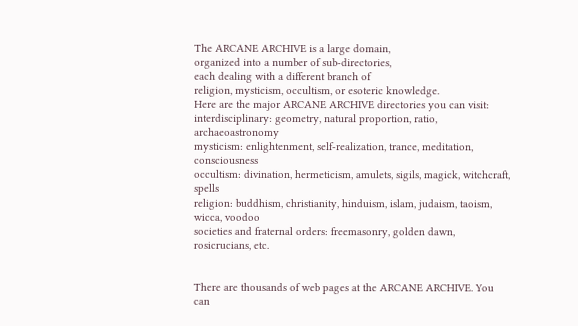The ARCANE ARCHIVE is a large domain,
organized into a number of sub-directories,
each dealing with a different branch of
religion, mysticism, occultism, or esoteric knowledge.
Here are the major ARCANE ARCHIVE directories you can visit:
interdisciplinary: geometry, natural proportion, ratio, archaeoastronomy
mysticism: enlightenment, self-realization, trance, meditation, consciousness
occultism: divination, hermeticism, amulets, sigils, magick, witchcraft, spells
religion: buddhism, christianity, hinduism, islam, judaism, taoism, wicca, voodoo
societies and fraternal orders: freemasonry, golden dawn, rosicrucians, etc.


There are thousands of web pages at the ARCANE ARCHIVE. You can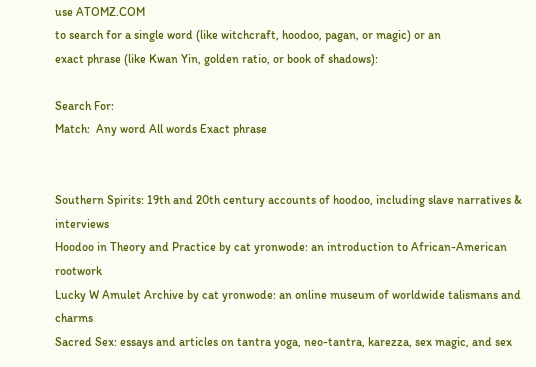use ATOMZ.COM
to search for a single word (like witchcraft, hoodoo, pagan, or magic) or an
exact phrase (like Kwan Yin, golden ratio, or book of shadows):

Search For:
Match:  Any word All words Exact phrase


Southern Spirits: 19th and 20th century accounts of hoodoo, including slave narratives & interviews
Hoodoo in Theory and Practice by cat yronwode: an introduction to African-American rootwork
Lucky W Amulet Archive by cat yronwode: an online museum of worldwide talismans and charms
Sacred Sex: essays and articles on tantra yoga, neo-tantra, karezza, sex magic, and sex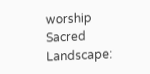worship
Sacred Landscape: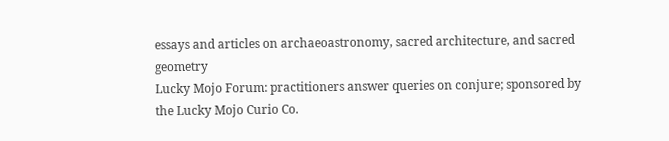essays and articles on archaeoastronomy, sacred architecture, and sacred geometry
Lucky Mojo Forum: practitioners answer queries on conjure; sponsored by the Lucky Mojo Curio Co.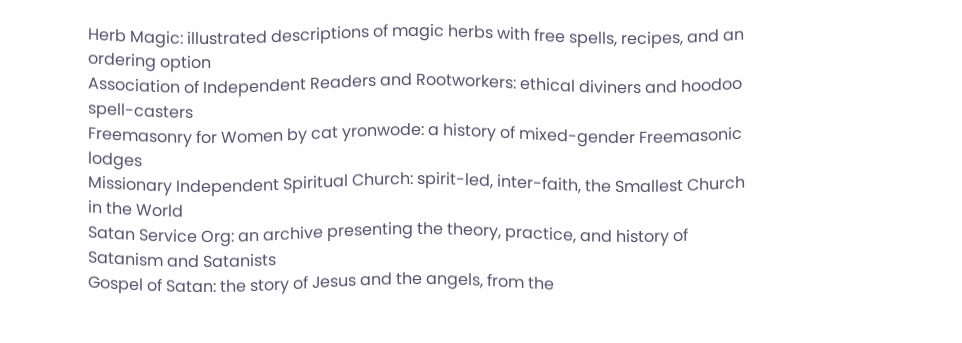Herb Magic: illustrated descriptions of magic herbs with free spells, recipes, and an ordering option
Association of Independent Readers and Rootworkers: ethical diviners and hoodoo spell-casters
Freemasonry for Women by cat yronwode: a history of mixed-gender Freemasonic lodges
Missionary Independent Spiritual Church: spirit-led, inter-faith, the Smallest Church in the World
Satan Service Org: an archive presenting the theory, practice, and history of Satanism and Satanists
Gospel of Satan: the story of Jesus and the angels, from the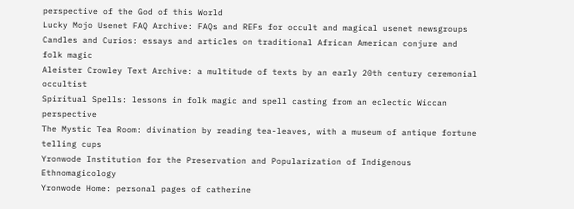perspective of the God of this World
Lucky Mojo Usenet FAQ Archive: FAQs and REFs for occult and magical usenet newsgroups
Candles and Curios: essays and articles on traditional African American conjure and folk magic
Aleister Crowley Text Archive: a multitude of texts by an early 20th century ceremonial occultist
Spiritual Spells: lessons in folk magic and spell casting from an eclectic Wiccan perspective
The Mystic Tea Room: divination by reading tea-leaves, with a museum of antique fortune telling cups
Yronwode Institution for the Preservation and Popularization of Indigenous Ethnomagicology
Yronwode Home: personal pages of catherine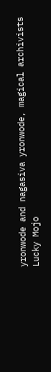yronwode and nagasiva yronwode, magical archivists
Lucky Mojo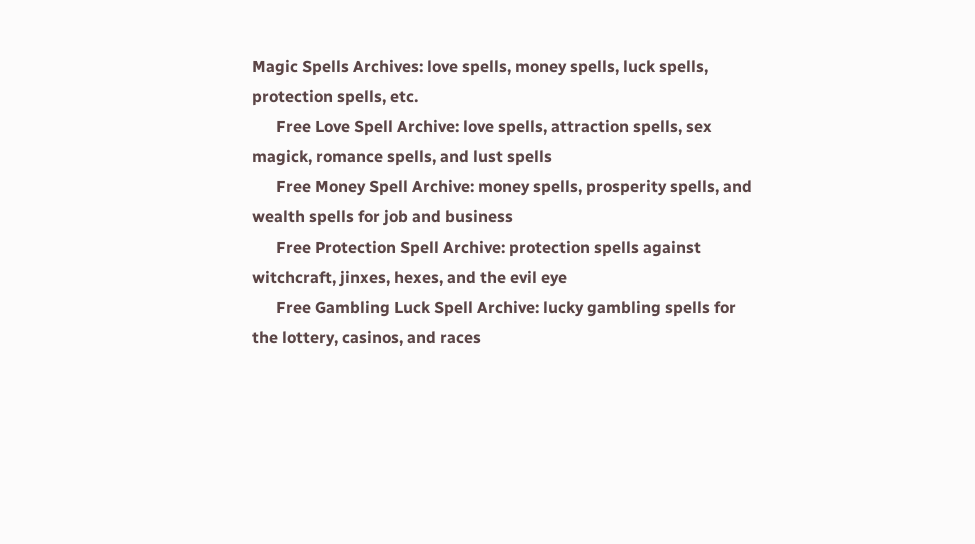Magic Spells Archives: love spells, money spells, luck spells, protection spells, etc.
      Free Love Spell Archive: love spells, attraction spells, sex magick, romance spells, and lust spells
      Free Money Spell Archive: money spells, prosperity spells, and wealth spells for job and business
      Free Protection Spell Archive: protection spells against witchcraft, jinxes, hexes, and the evil eye
      Free Gambling Luck Spell Archive: lucky gambling spells for the lottery, casinos, and races